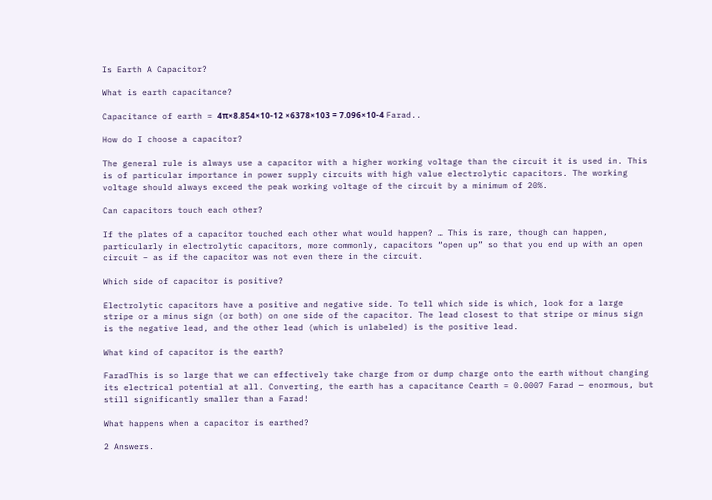Is Earth A Capacitor?

What is earth capacitance?

Capacitance of earth = 4π×8.854×10-12 ×6378×103 = 7.096×10-4 Farad..

How do I choose a capacitor?

The general rule is always use a capacitor with a higher working voltage than the circuit it is used in. This is of particular importance in power supply circuits with high value electrolytic capacitors. The working voltage should always exceed the peak working voltage of the circuit by a minimum of 20%.

Can capacitors touch each other?

If the plates of a capacitor touched each other what would happen? … This is rare, though can happen, particularly in electrolytic capacitors, more commonly, capacitors “open up” so that you end up with an open circuit – as if the capacitor was not even there in the circuit.

Which side of capacitor is positive?

Electrolytic capacitors have a positive and negative side. To tell which side is which, look for a large stripe or a minus sign (or both) on one side of the capacitor. The lead closest to that stripe or minus sign is the negative lead, and the other lead (which is unlabeled) is the positive lead.

What kind of capacitor is the earth?

FaradThis is so large that we can effectively take charge from or dump charge onto the earth without changing its electrical potential at all. Converting, the earth has a capacitance Cearth = 0.0007 Farad — enormous, but still significantly smaller than a Farad!

What happens when a capacitor is earthed?

2 Answers.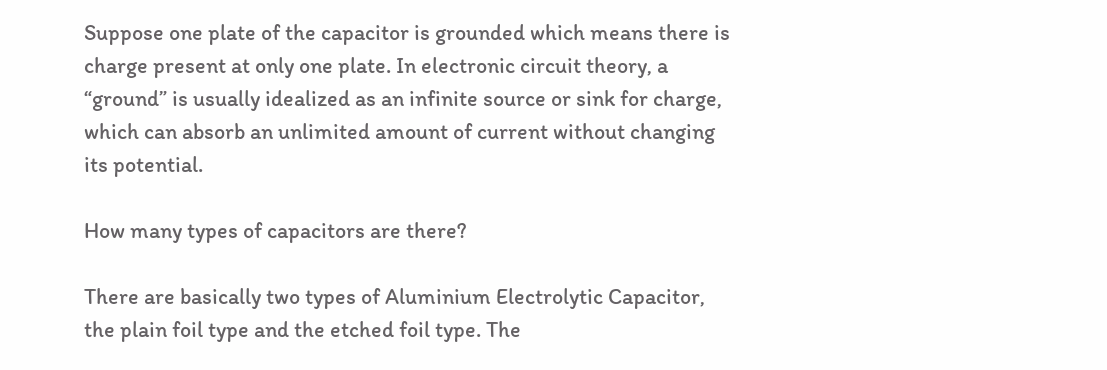Suppose one plate of the capacitor is grounded which means there is charge present at only one plate. In electronic circuit theory, a “ground” is usually idealized as an infinite source or sink for charge, which can absorb an unlimited amount of current without changing its potential.

How many types of capacitors are there?

There are basically two types of Aluminium Electrolytic Capacitor, the plain foil type and the etched foil type. The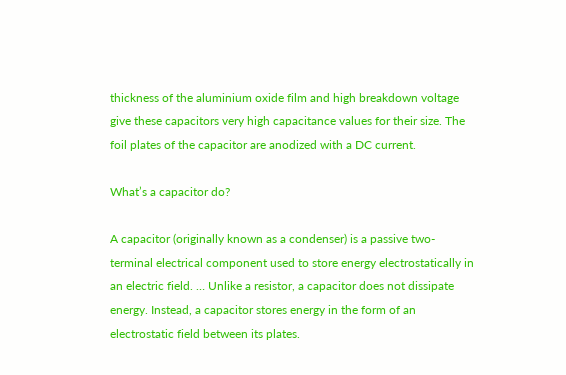thickness of the aluminium oxide film and high breakdown voltage give these capacitors very high capacitance values for their size. The foil plates of the capacitor are anodized with a DC current.

What’s a capacitor do?

A capacitor (originally known as a condenser) is a passive two-terminal electrical component used to store energy electrostatically in an electric field. … Unlike a resistor, a capacitor does not dissipate energy. Instead, a capacitor stores energy in the form of an electrostatic field between its plates.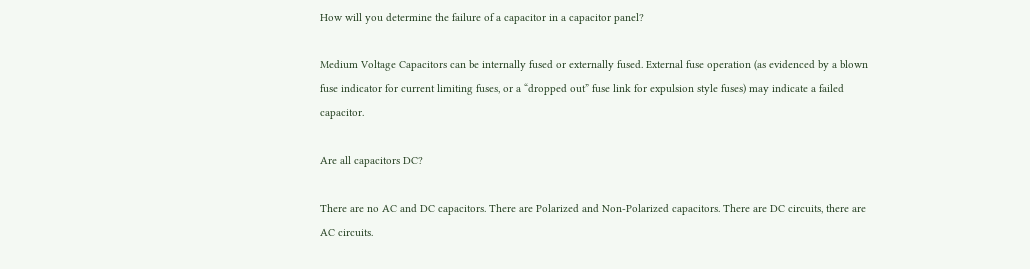How will you determine the failure of a capacitor in a capacitor panel?

Medium Voltage Capacitors can be internally fused or externally fused. External fuse operation (as evidenced by a blown fuse indicator for current limiting fuses, or a “dropped out” fuse link for expulsion style fuses) may indicate a failed capacitor.

Are all capacitors DC?

There are no AC and DC capacitors. There are Polarized and Non-Polarized capacitors. There are DC circuits, there are AC circuits.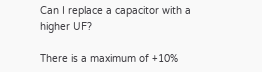Can I replace a capacitor with a higher UF?

There is a maximum of +10%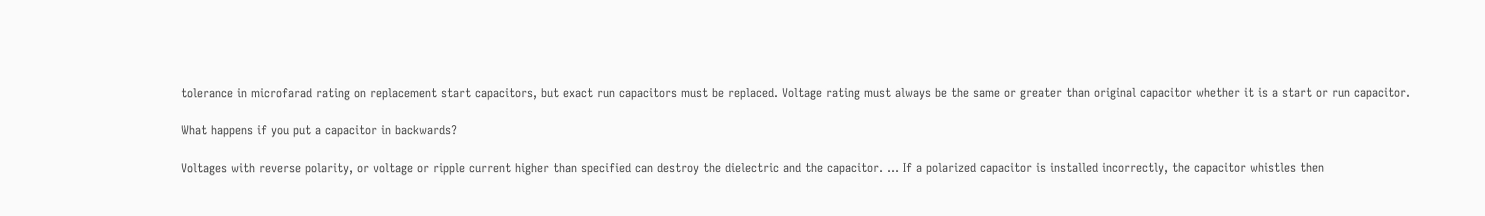tolerance in microfarad rating on replacement start capacitors, but exact run capacitors must be replaced. Voltage rating must always be the same or greater than original capacitor whether it is a start or run capacitor.

What happens if you put a capacitor in backwards?

Voltages with reverse polarity, or voltage or ripple current higher than specified can destroy the dielectric and the capacitor. … If a polarized capacitor is installed incorrectly, the capacitor whistles then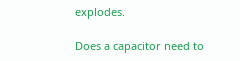explodes.

Does a capacitor need to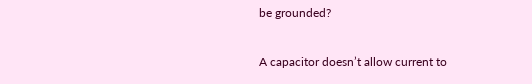be grounded?

A capacitor doesn’t allow current to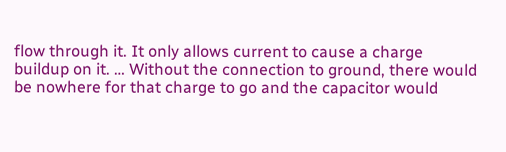flow through it. It only allows current to cause a charge buildup on it. … Without the connection to ground, there would be nowhere for that charge to go and the capacitor would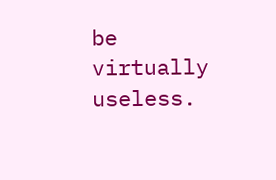be virtually useless.